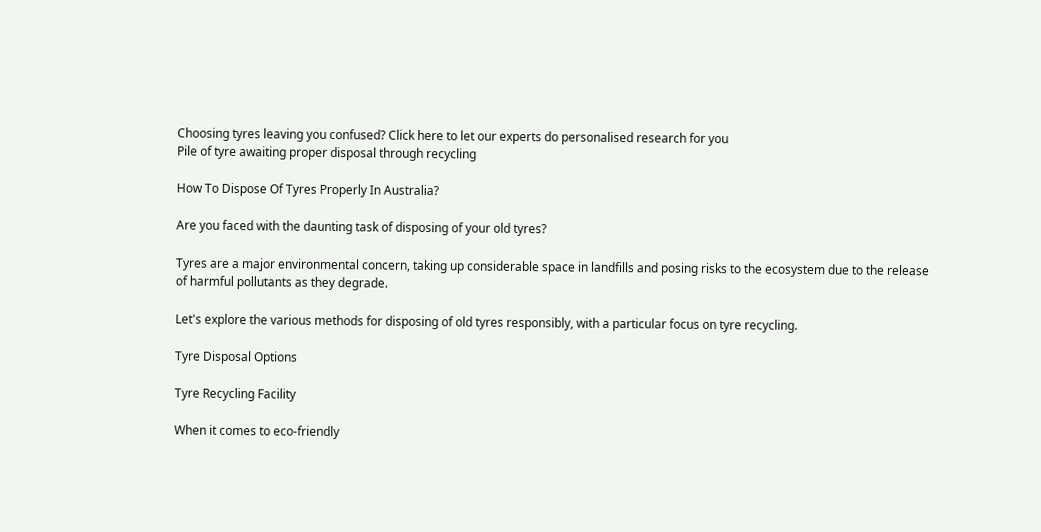Choosing tyres leaving you confused? Click here to let our experts do personalised research for you
Pile of tyre awaiting proper disposal through recycling

How To Dispose Of Tyres Properly In Australia?

Are you faced with the daunting task of disposing of your old tyres?

Tyres are a major environmental concern, taking up considerable space in landfills and posing risks to the ecosystem due to the release of harmful pollutants as they degrade.

Let's explore the various methods for disposing of old tyres responsibly, with a particular focus on tyre recycling.

Tyre Disposal Options

Tyre Recycling Facility

When it comes to eco-friendly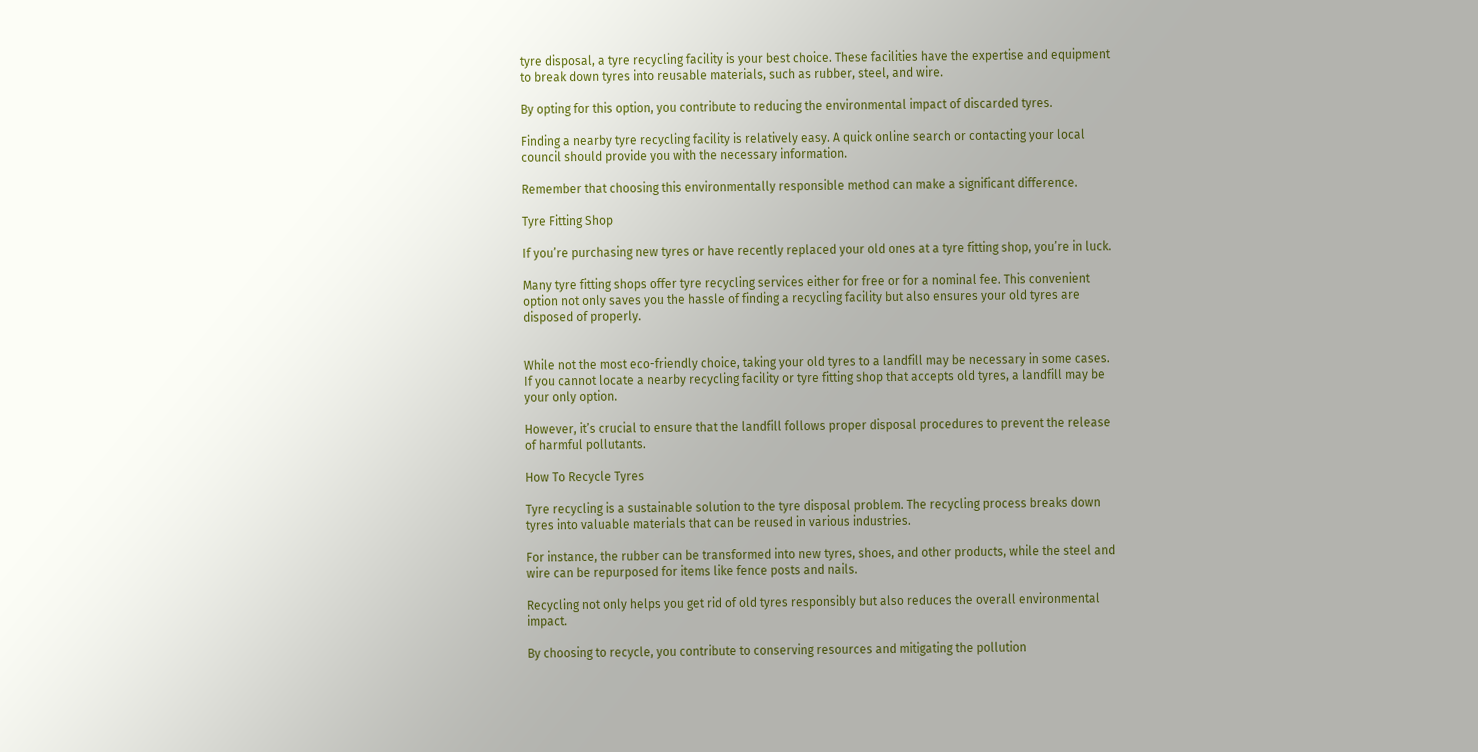tyre disposal, a tyre recycling facility is your best choice. These facilities have the expertise and equipment to break down tyres into reusable materials, such as rubber, steel, and wire.

By opting for this option, you contribute to reducing the environmental impact of discarded tyres.

Finding a nearby tyre recycling facility is relatively easy. A quick online search or contacting your local council should provide you with the necessary information.

Remember that choosing this environmentally responsible method can make a significant difference.

Tyre Fitting Shop

If you’re purchasing new tyres or have recently replaced your old ones at a tyre fitting shop, you’re in luck.

Many tyre fitting shops offer tyre recycling services either for free or for a nominal fee. This convenient option not only saves you the hassle of finding a recycling facility but also ensures your old tyres are disposed of properly.


While not the most eco-friendly choice, taking your old tyres to a landfill may be necessary in some cases. If you cannot locate a nearby recycling facility or tyre fitting shop that accepts old tyres, a landfill may be your only option.

However, it’s crucial to ensure that the landfill follows proper disposal procedures to prevent the release of harmful pollutants.

How To Recycle Tyres

Tyre recycling is a sustainable solution to the tyre disposal problem. The recycling process breaks down tyres into valuable materials that can be reused in various industries.

For instance, the rubber can be transformed into new tyres, shoes, and other products, while the steel and wire can be repurposed for items like fence posts and nails.

Recycling not only helps you get rid of old tyres responsibly but also reduces the overall environmental impact.

By choosing to recycle, you contribute to conserving resources and mitigating the pollution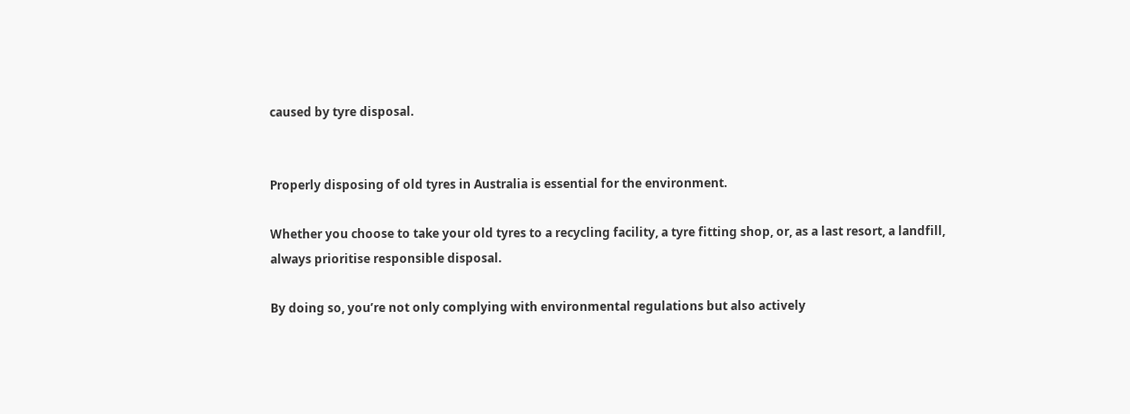caused by tyre disposal.


Properly disposing of old tyres in Australia is essential for the environment.

Whether you choose to take your old tyres to a recycling facility, a tyre fitting shop, or, as a last resort, a landfill, always prioritise responsible disposal.

By doing so, you’re not only complying with environmental regulations but also actively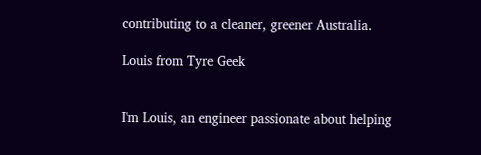contributing to a cleaner, greener Australia.

Louis from Tyre Geek


I'm Louis, an engineer passionate about helping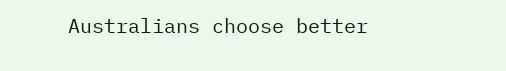Australians choose better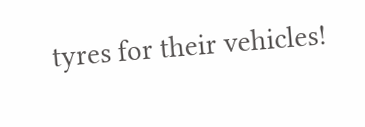tyres for their vehicles!